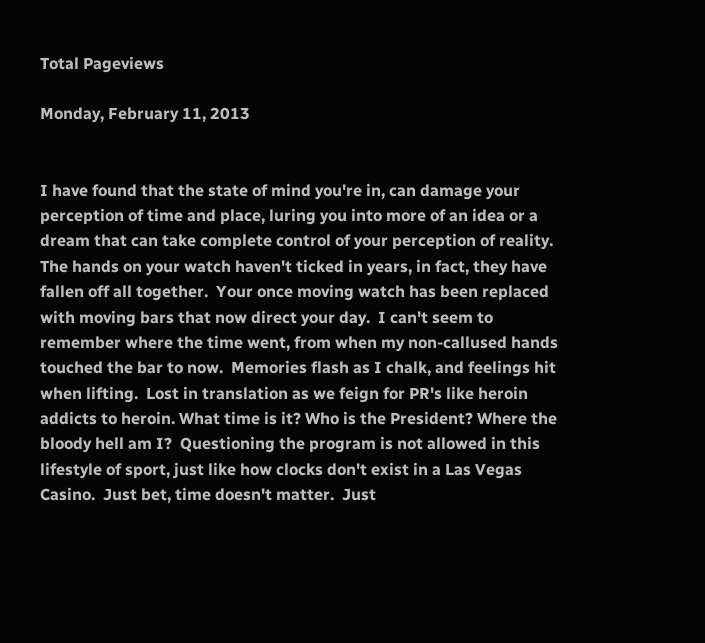Total Pageviews

Monday, February 11, 2013


I have found that the state of mind you're in, can damage your perception of time and place, luring you into more of an idea or a dream that can take complete control of your perception of reality.  The hands on your watch haven't ticked in years, in fact, they have fallen off all together.  Your once moving watch has been replaced with moving bars that now direct your day.  I can't seem to remember where the time went, from when my non-callused hands touched the bar to now.  Memories flash as I chalk, and feelings hit when lifting.  Lost in translation as we feign for PR's like heroin addicts to heroin. What time is it? Who is the President? Where the bloody hell am I?  Questioning the program is not allowed in this lifestyle of sport, just like how clocks don't exist in a Las Vegas Casino.  Just bet, time doesn't matter.  Just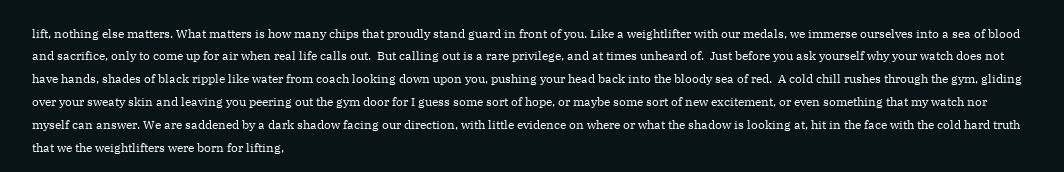lift, nothing else matters. What matters is how many chips that proudly stand guard in front of you. Like a weightlifter with our medals, we immerse ourselves into a sea of blood and sacrifice, only to come up for air when real life calls out.  But calling out is a rare privilege, and at times unheard of.  Just before you ask yourself why your watch does not have hands, shades of black ripple like water from coach looking down upon you, pushing your head back into the bloody sea of red.  A cold chill rushes through the gym, gliding over your sweaty skin and leaving you peering out the gym door for I guess some sort of hope, or maybe some sort of new excitement, or even something that my watch nor myself can answer. We are saddened by a dark shadow facing our direction, with little evidence on where or what the shadow is looking at, hit in the face with the cold hard truth that we the weightlifters were born for lifting,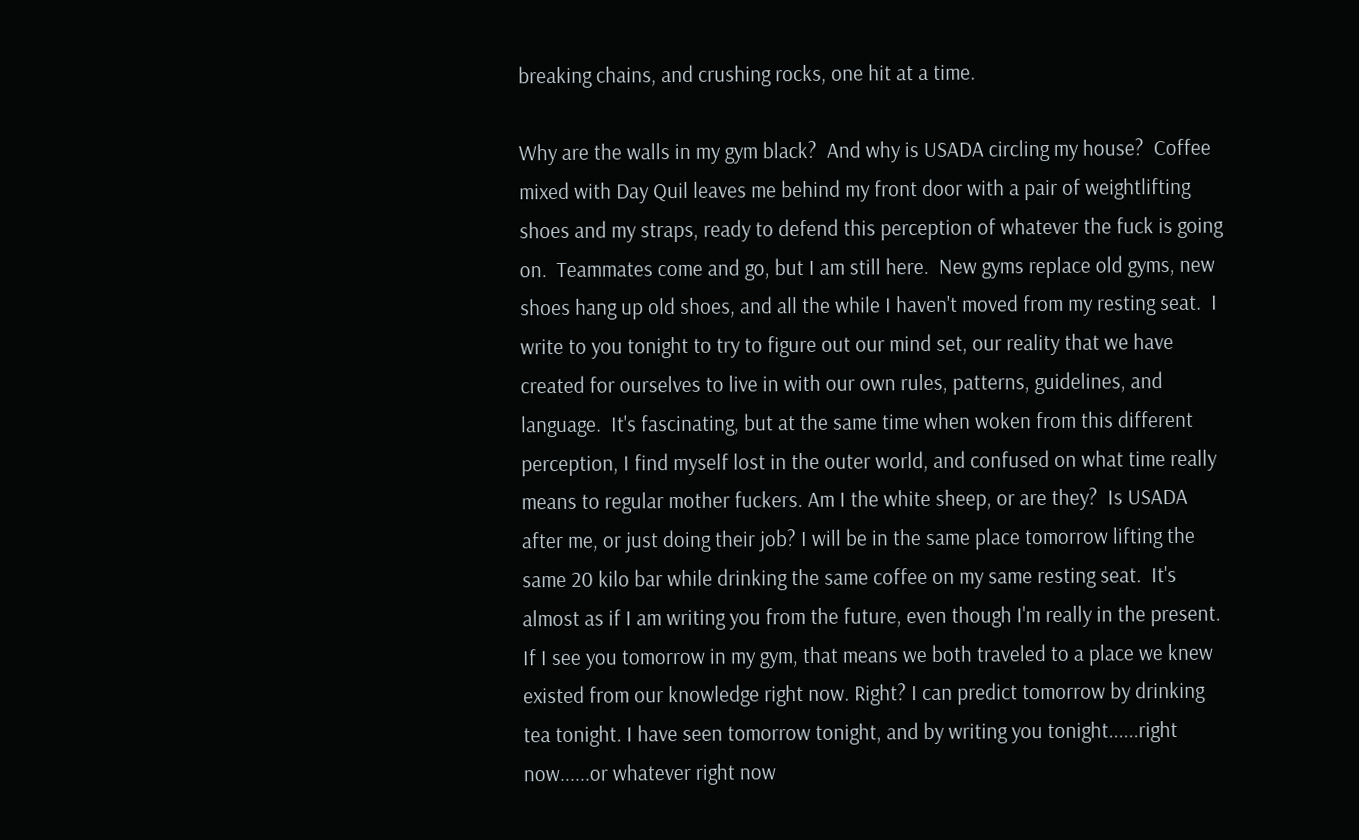breaking chains, and crushing rocks, one hit at a time.

Why are the walls in my gym black?  And why is USADA circling my house?  Coffee mixed with Day Quil leaves me behind my front door with a pair of weightlifting shoes and my straps, ready to defend this perception of whatever the fuck is going on.  Teammates come and go, but I am still here.  New gyms replace old gyms, new shoes hang up old shoes, and all the while I haven't moved from my resting seat.  I write to you tonight to try to figure out our mind set, our reality that we have created for ourselves to live in with our own rules, patterns, guidelines, and language.  It's fascinating, but at the same time when woken from this different perception, I find myself lost in the outer world, and confused on what time really means to regular mother fuckers. Am I the white sheep, or are they?  Is USADA after me, or just doing their job? I will be in the same place tomorrow lifting the same 20 kilo bar while drinking the same coffee on my same resting seat.  It's almost as if I am writing you from the future, even though I'm really in the present.  If I see you tomorrow in my gym, that means we both traveled to a place we knew existed from our knowledge right now. Right? I can predict tomorrow by drinking tea tonight. I have seen tomorrow tonight, and by writing you tonight......right now......or whatever right now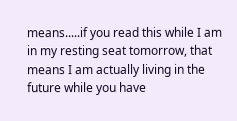means.....if you read this while I am in my resting seat tomorrow, that means I am actually living in the future while you have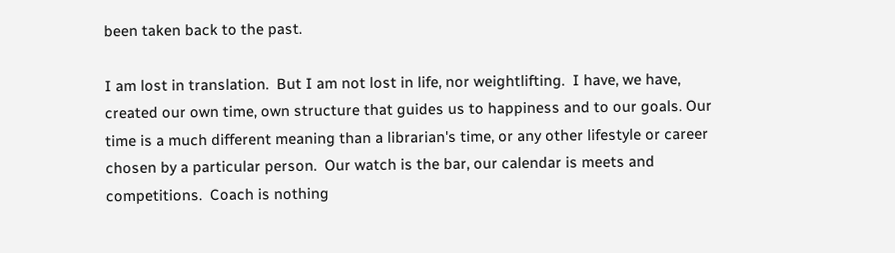been taken back to the past.

I am lost in translation.  But I am not lost in life, nor weightlifting.  I have, we have, created our own time, own structure that guides us to happiness and to our goals. Our time is a much different meaning than a librarian's time, or any other lifestyle or career chosen by a particular person.  Our watch is the bar, our calendar is meets and competitions.  Coach is nothing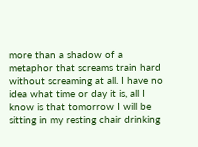more than a shadow of a metaphor that screams train hard without screaming at all. I have no idea what time or day it is, all I know is that tomorrow I will be sitting in my resting chair drinking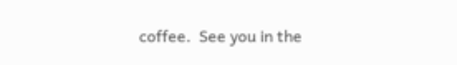coffee.  See you in the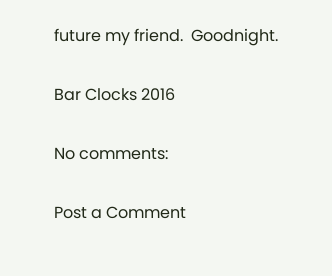future my friend.  Goodnight.

Bar Clocks 2016

No comments:

Post a Comment